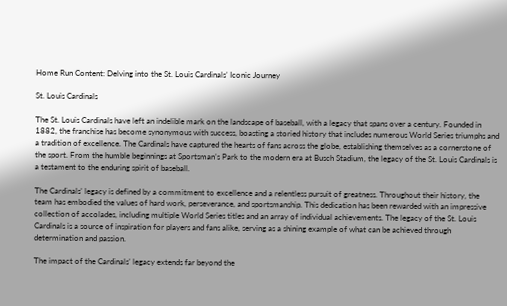Home Run Content: Delving into the St. Louis Cardinals’ Iconic Journey

St. Louis Cardinals

The St. Louis Cardinals have left an indelible mark on the landscape of baseball, with a legacy that spans over a century. Founded in 1882, the franchise has become synonymous with success, boasting a storied history that includes numerous World Series triumphs and a tradition of excellence. The Cardinals have captured the hearts of fans across the globe, establishing themselves as a cornerstone of the sport. From the humble beginnings at Sportsman’s Park to the modern era at Busch Stadium, the legacy of the St. Louis Cardinals is a testament to the enduring spirit of baseball.

The Cardinals’ legacy is defined by a commitment to excellence and a relentless pursuit of greatness. Throughout their history, the team has embodied the values of hard work, perseverance, and sportsmanship. This dedication has been rewarded with an impressive collection of accolades, including multiple World Series titles and an array of individual achievements. The legacy of the St. Louis Cardinals is a source of inspiration for players and fans alike, serving as a shining example of what can be achieved through determination and passion.

The impact of the Cardinals’ legacy extends far beyond the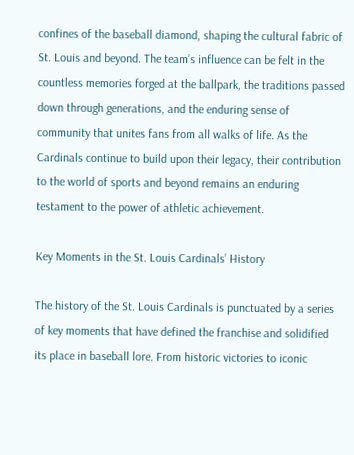confines of the baseball diamond, shaping the cultural fabric of St. Louis and beyond. The team’s influence can be felt in the countless memories forged at the ballpark, the traditions passed down through generations, and the enduring sense of community that unites fans from all walks of life. As the Cardinals continue to build upon their legacy, their contribution to the world of sports and beyond remains an enduring testament to the power of athletic achievement.

Key Moments in the St. Louis Cardinals’ History

The history of the St. Louis Cardinals is punctuated by a series of key moments that have defined the franchise and solidified its place in baseball lore. From historic victories to iconic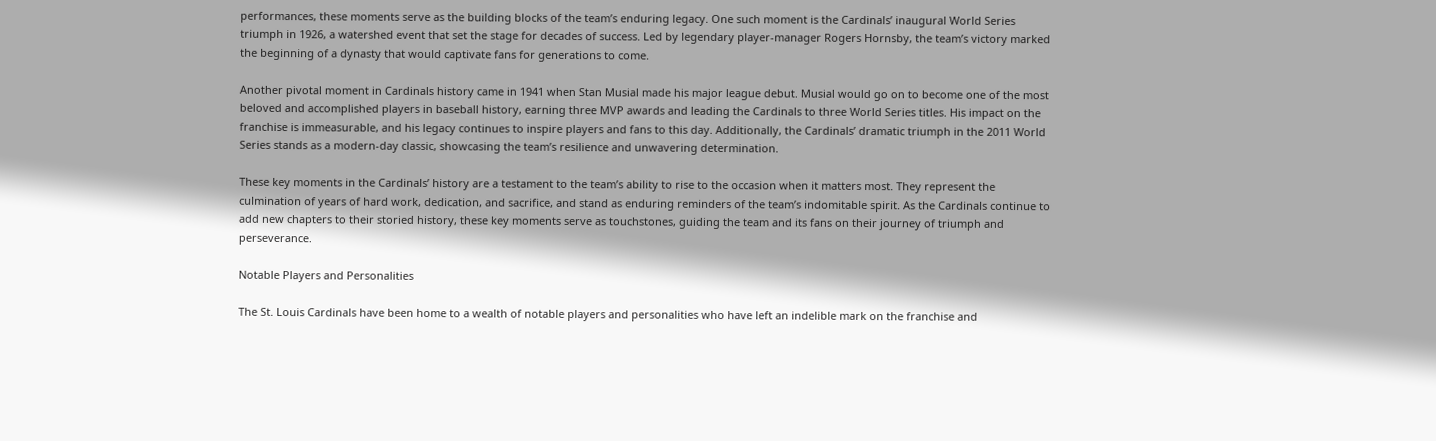performances, these moments serve as the building blocks of the team’s enduring legacy. One such moment is the Cardinals’ inaugural World Series triumph in 1926, a watershed event that set the stage for decades of success. Led by legendary player-manager Rogers Hornsby, the team’s victory marked the beginning of a dynasty that would captivate fans for generations to come.

Another pivotal moment in Cardinals history came in 1941 when Stan Musial made his major league debut. Musial would go on to become one of the most beloved and accomplished players in baseball history, earning three MVP awards and leading the Cardinals to three World Series titles. His impact on the franchise is immeasurable, and his legacy continues to inspire players and fans to this day. Additionally, the Cardinals’ dramatic triumph in the 2011 World Series stands as a modern-day classic, showcasing the team’s resilience and unwavering determination.

These key moments in the Cardinals’ history are a testament to the team’s ability to rise to the occasion when it matters most. They represent the culmination of years of hard work, dedication, and sacrifice, and stand as enduring reminders of the team’s indomitable spirit. As the Cardinals continue to add new chapters to their storied history, these key moments serve as touchstones, guiding the team and its fans on their journey of triumph and perseverance.

Notable Players and Personalities

The St. Louis Cardinals have been home to a wealth of notable players and personalities who have left an indelible mark on the franchise and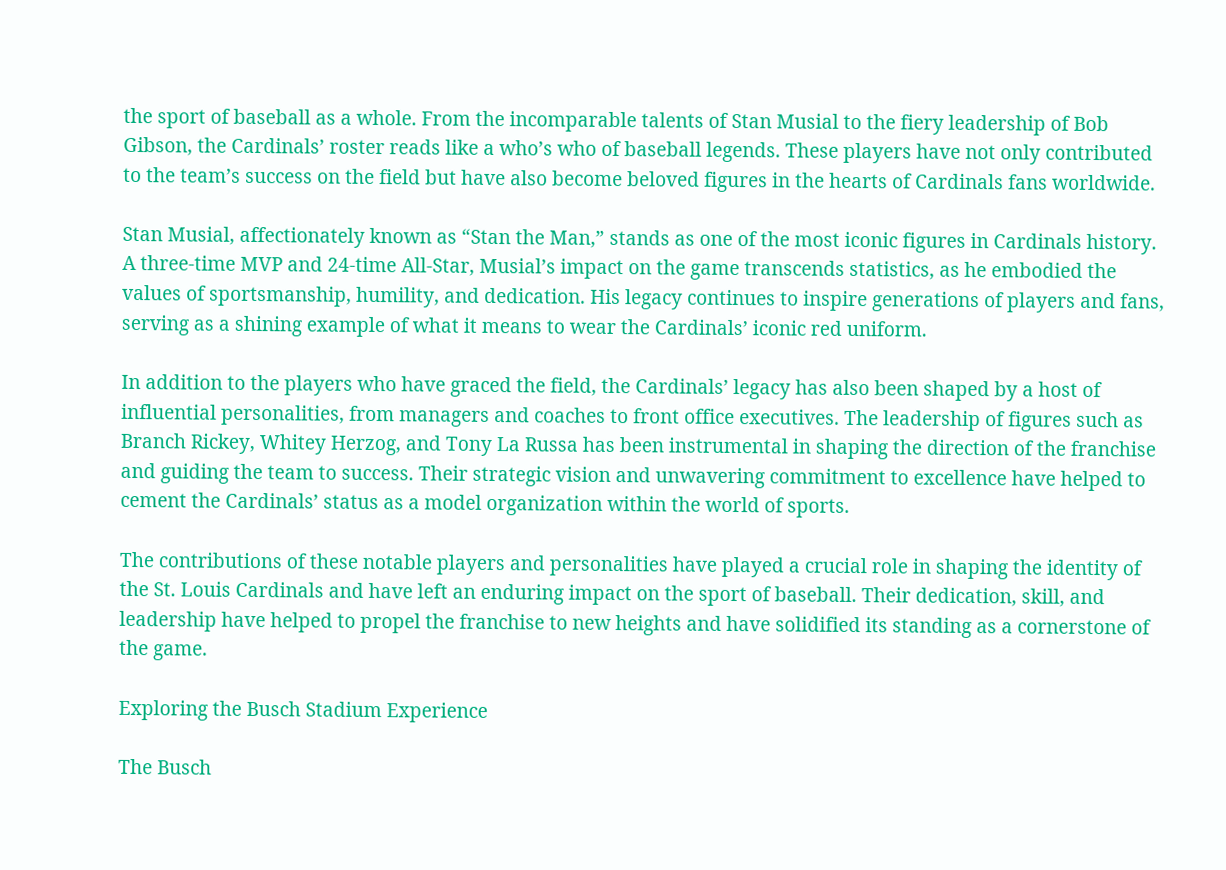the sport of baseball as a whole. From the incomparable talents of Stan Musial to the fiery leadership of Bob Gibson, the Cardinals’ roster reads like a who’s who of baseball legends. These players have not only contributed to the team’s success on the field but have also become beloved figures in the hearts of Cardinals fans worldwide.

Stan Musial, affectionately known as “Stan the Man,” stands as one of the most iconic figures in Cardinals history. A three-time MVP and 24-time All-Star, Musial’s impact on the game transcends statistics, as he embodied the values of sportsmanship, humility, and dedication. His legacy continues to inspire generations of players and fans, serving as a shining example of what it means to wear the Cardinals’ iconic red uniform.

In addition to the players who have graced the field, the Cardinals’ legacy has also been shaped by a host of influential personalities, from managers and coaches to front office executives. The leadership of figures such as Branch Rickey, Whitey Herzog, and Tony La Russa has been instrumental in shaping the direction of the franchise and guiding the team to success. Their strategic vision and unwavering commitment to excellence have helped to cement the Cardinals’ status as a model organization within the world of sports.

The contributions of these notable players and personalities have played a crucial role in shaping the identity of the St. Louis Cardinals and have left an enduring impact on the sport of baseball. Their dedication, skill, and leadership have helped to propel the franchise to new heights and have solidified its standing as a cornerstone of the game.

Exploring the Busch Stadium Experience

The Busch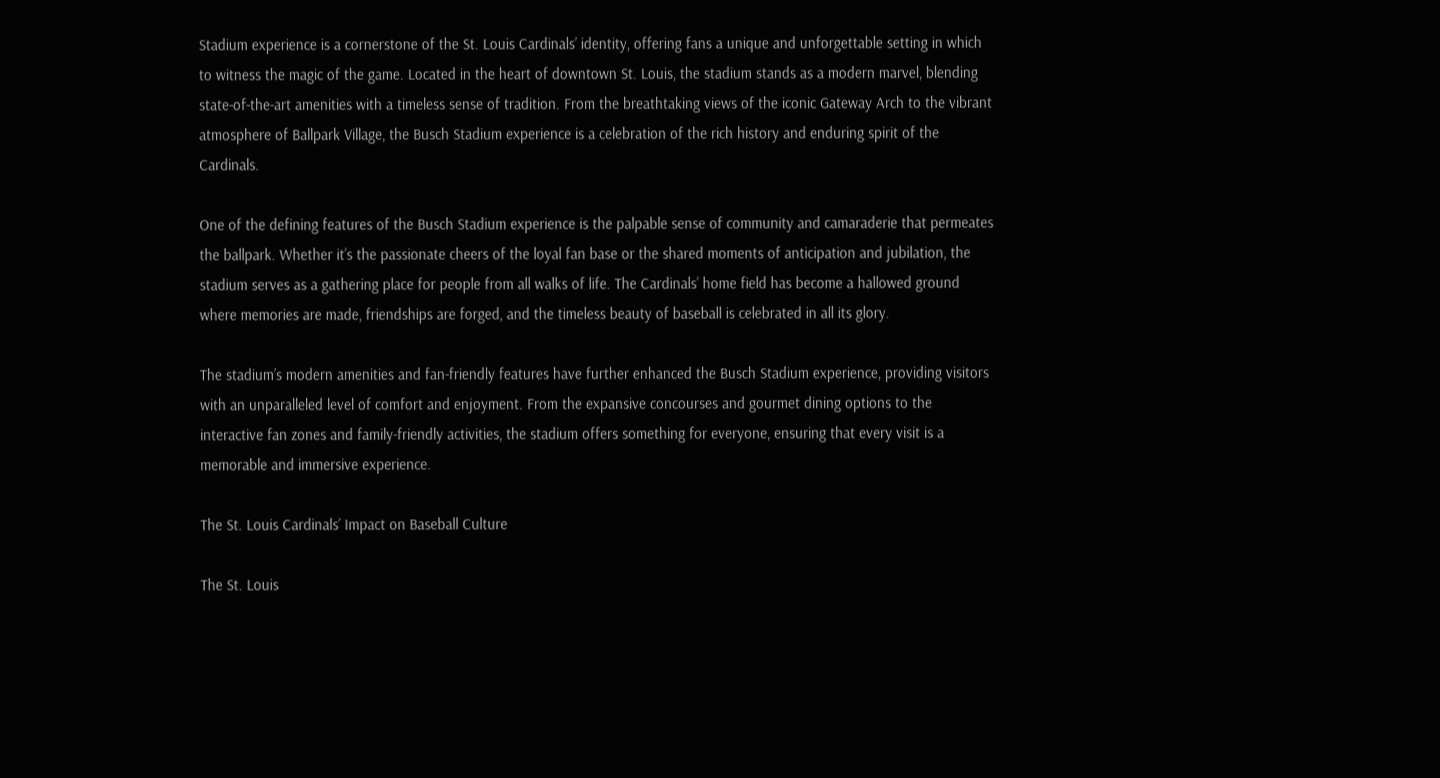Stadium experience is a cornerstone of the St. Louis Cardinals’ identity, offering fans a unique and unforgettable setting in which to witness the magic of the game. Located in the heart of downtown St. Louis, the stadium stands as a modern marvel, blending state-of-the-art amenities with a timeless sense of tradition. From the breathtaking views of the iconic Gateway Arch to the vibrant atmosphere of Ballpark Village, the Busch Stadium experience is a celebration of the rich history and enduring spirit of the Cardinals.

One of the defining features of the Busch Stadium experience is the palpable sense of community and camaraderie that permeates the ballpark. Whether it’s the passionate cheers of the loyal fan base or the shared moments of anticipation and jubilation, the stadium serves as a gathering place for people from all walks of life. The Cardinals’ home field has become a hallowed ground where memories are made, friendships are forged, and the timeless beauty of baseball is celebrated in all its glory.

The stadium’s modern amenities and fan-friendly features have further enhanced the Busch Stadium experience, providing visitors with an unparalleled level of comfort and enjoyment. From the expansive concourses and gourmet dining options to the interactive fan zones and family-friendly activities, the stadium offers something for everyone, ensuring that every visit is a memorable and immersive experience.

The St. Louis Cardinals’ Impact on Baseball Culture

The St. Louis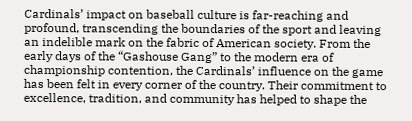Cardinals’ impact on baseball culture is far-reaching and profound, transcending the boundaries of the sport and leaving an indelible mark on the fabric of American society. From the early days of the “Gashouse Gang” to the modern era of championship contention, the Cardinals’ influence on the game has been felt in every corner of the country. Their commitment to excellence, tradition, and community has helped to shape the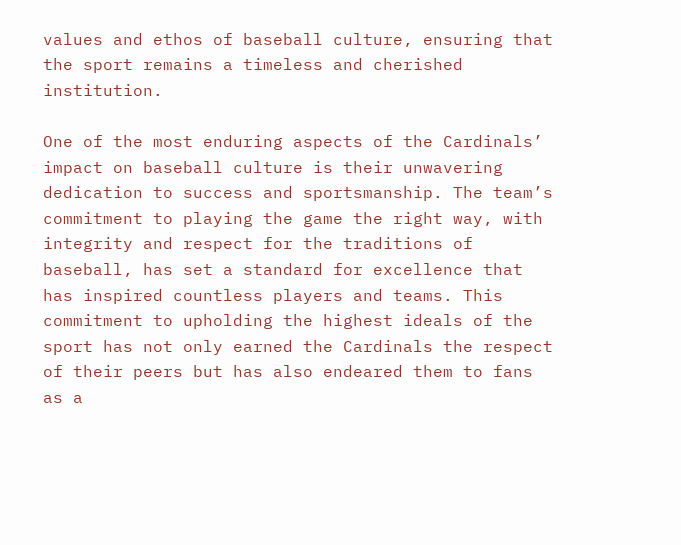values and ethos of baseball culture, ensuring that the sport remains a timeless and cherished institution.

One of the most enduring aspects of the Cardinals’ impact on baseball culture is their unwavering dedication to success and sportsmanship. The team’s commitment to playing the game the right way, with integrity and respect for the traditions of baseball, has set a standard for excellence that has inspired countless players and teams. This commitment to upholding the highest ideals of the sport has not only earned the Cardinals the respect of their peers but has also endeared them to fans as a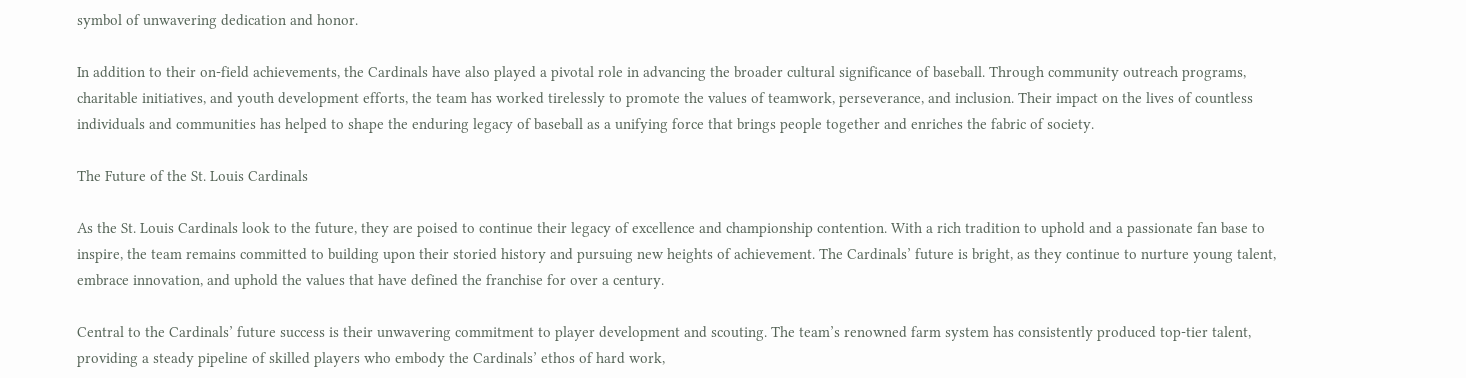symbol of unwavering dedication and honor.

In addition to their on-field achievements, the Cardinals have also played a pivotal role in advancing the broader cultural significance of baseball. Through community outreach programs, charitable initiatives, and youth development efforts, the team has worked tirelessly to promote the values of teamwork, perseverance, and inclusion. Their impact on the lives of countless individuals and communities has helped to shape the enduring legacy of baseball as a unifying force that brings people together and enriches the fabric of society.

The Future of the St. Louis Cardinals

As the St. Louis Cardinals look to the future, they are poised to continue their legacy of excellence and championship contention. With a rich tradition to uphold and a passionate fan base to inspire, the team remains committed to building upon their storied history and pursuing new heights of achievement. The Cardinals’ future is bright, as they continue to nurture young talent, embrace innovation, and uphold the values that have defined the franchise for over a century.

Central to the Cardinals’ future success is their unwavering commitment to player development and scouting. The team’s renowned farm system has consistently produced top-tier talent, providing a steady pipeline of skilled players who embody the Cardinals’ ethos of hard work,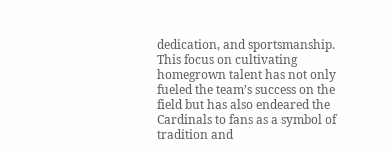dedication, and sportsmanship. This focus on cultivating homegrown talent has not only fueled the team’s success on the field but has also endeared the Cardinals to fans as a symbol of tradition and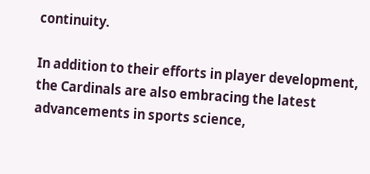continuity.

In addition to their efforts in player development, the Cardinals are also embracing the latest advancements in sports science,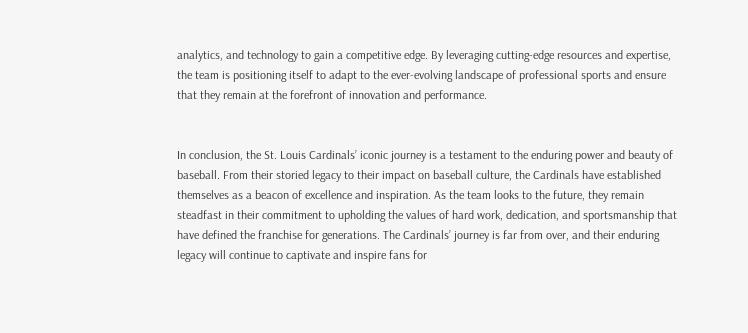analytics, and technology to gain a competitive edge. By leveraging cutting-edge resources and expertise, the team is positioning itself to adapt to the ever-evolving landscape of professional sports and ensure that they remain at the forefront of innovation and performance.


In conclusion, the St. Louis Cardinals’ iconic journey is a testament to the enduring power and beauty of baseball. From their storied legacy to their impact on baseball culture, the Cardinals have established themselves as a beacon of excellence and inspiration. As the team looks to the future, they remain steadfast in their commitment to upholding the values of hard work, dedication, and sportsmanship that have defined the franchise for generations. The Cardinals’ journey is far from over, and their enduring legacy will continue to captivate and inspire fans for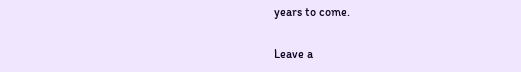years to come.

Leave a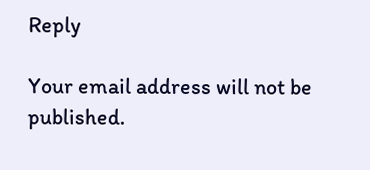Reply

Your email address will not be published.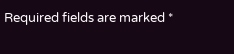Required fields are marked *